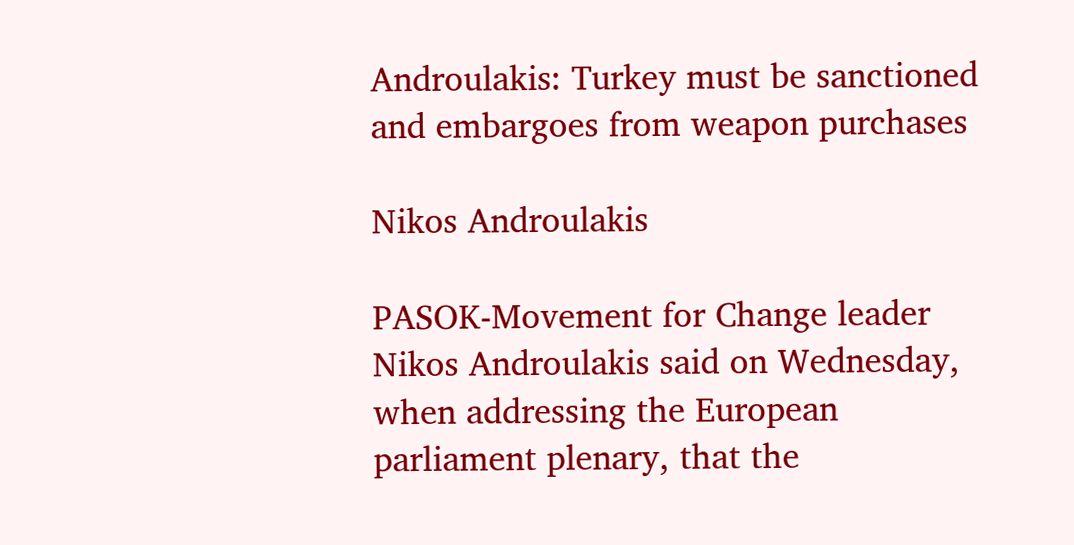Androulakis: Turkey must be sanctioned and embargoes from weapon purchases

Nikos Androulakis

PASOK-Movement for Change leader Nikos Androulakis said on Wednesday, when addressing the European parliament plenary, that the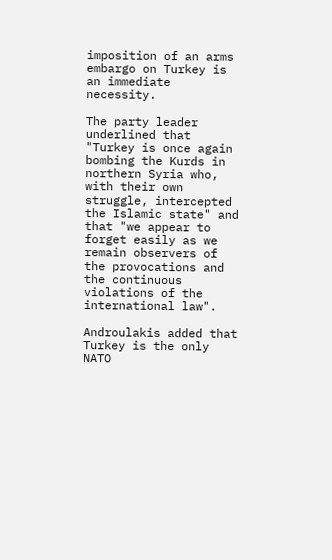imposition of an arms embargo on Turkey is an immediate necessity.

The party leader underlined that "Turkey is once again bombing the Kurds in northern Syria who, with their own struggle, intercepted the Islamic state" and that "we appear to forget easily as we remain observers of the provocations and the continuous violations of the international law".

Androulakis added that Turkey is the only NATO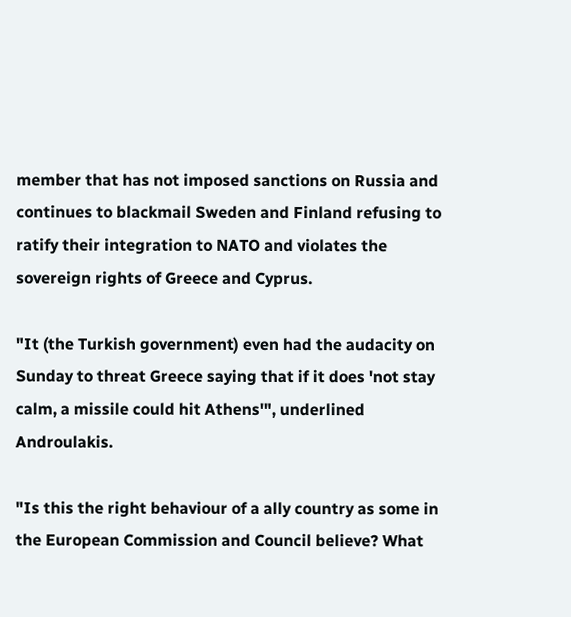member that has not imposed sanctions on Russia and continues to blackmail Sweden and Finland refusing to ratify their integration to NATO and violates the sovereign rights of Greece and Cyprus.

"It (the Turkish government) even had the audacity on Sunday to threat Greece saying that if it does 'not stay calm, a missile could hit Athens'", underlined Androulakis.

"Is this the right behaviour of a ally country as some in the European Commission and Council believe? What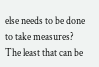else needs to be done to take measures? The least that can be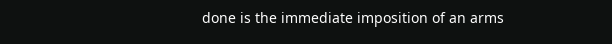done is the immediate imposition of an arms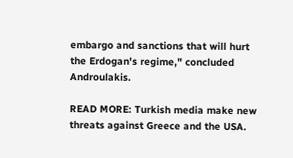embargo and sanctions that will hurt the Erdogan's regime," concluded Androulakis.

READ MORE: Turkish media make new threats against Greece and the USA.